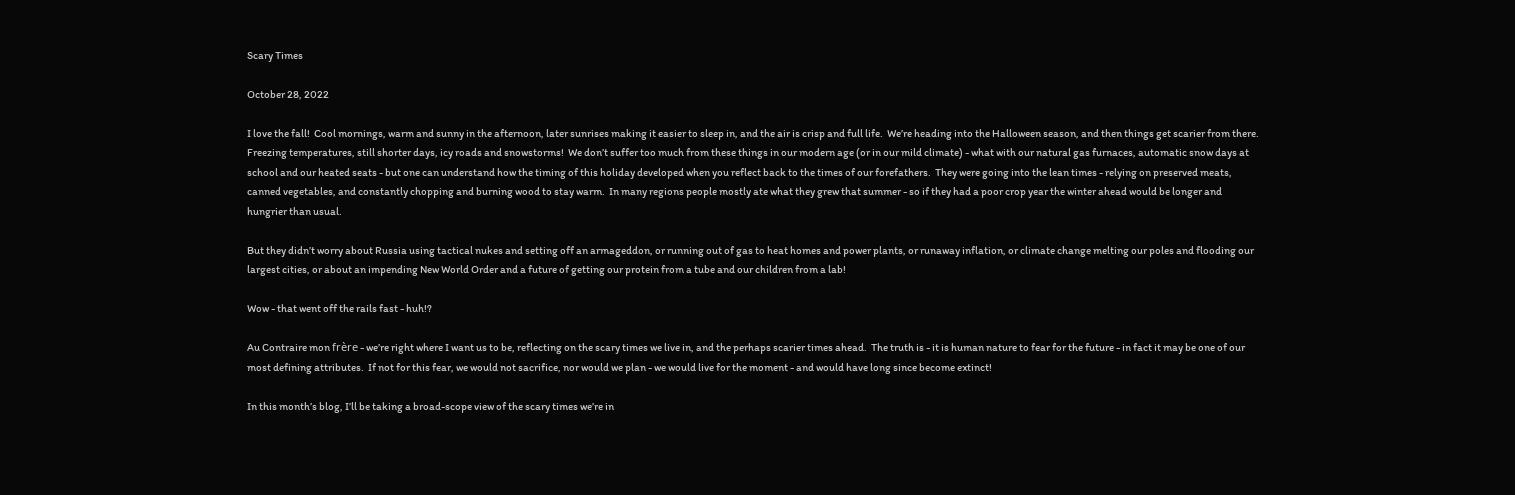Scary Times

October 28, 2022

I love the fall!  Cool mornings, warm and sunny in the afternoon, later sunrises making it easier to sleep in, and the air is crisp and full life.  We’re heading into the Halloween season, and then things get scarier from there.  Freezing temperatures, still shorter days, icy roads and snowstorms!  We don’t suffer too much from these things in our modern age (or in our mild climate) - what with our natural gas furnaces, automatic snow days at school and our heated seats - but one can understand how the timing of this holiday developed when you reflect back to the times of our forefathers.  They were going into the lean times - relying on preserved meats, canned vegetables, and constantly chopping and burning wood to stay warm.  In many regions people mostly ate what they grew that summer - so if they had a poor crop year the winter ahead would be longer and hungrier than usual.

But they didn’t worry about Russia using tactical nukes and setting off an armageddon, or running out of gas to heat homes and power plants, or runaway inflation, or climate change melting our poles and flooding our largest cities, or about an impending New World Order and a future of getting our protein from a tube and our children from a lab!

Wow - that went off the rails fast - huh!?

Au Contraire mon frère - we’re right where I want us to be, reflecting on the scary times we live in, and the perhaps scarier times ahead.  The truth is - it is human nature to fear for the future - in fact it may be one of our most defining attributes.  If not for this fear, we would not sacrifice, nor would we plan - we would live for the moment - and would have long since become extinct!

In this month’s blog, I’ll be taking a broad-scope view of the scary times we’re in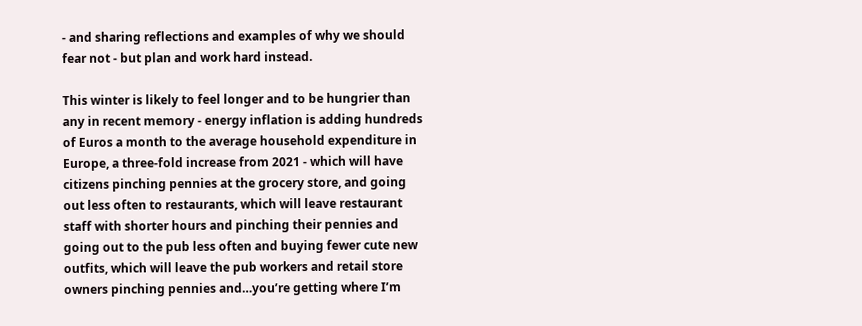- and sharing reflections and examples of why we should fear not - but plan and work hard instead.

This winter is likely to feel longer and to be hungrier than any in recent memory - energy inflation is adding hundreds of Euros a month to the average household expenditure in Europe, a three-fold increase from 2021 - which will have citizens pinching pennies at the grocery store, and going out less often to restaurants, which will leave restaurant staff with shorter hours and pinching their pennies and going out to the pub less often and buying fewer cute new outfits, which will leave the pub workers and retail store owners pinching pennies and…you’re getting where I’m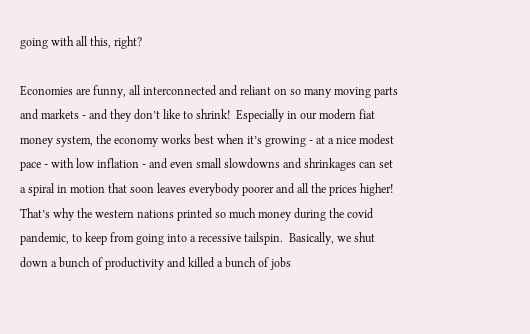going with all this, right?

Economies are funny, all interconnected and reliant on so many moving parts and markets - and they don’t like to shrink!  Especially in our modern fiat money system, the economy works best when it’s growing - at a nice modest pace - with low inflation - and even small slowdowns and shrinkages can set a spiral in motion that soon leaves everybody poorer and all the prices higher!  That’s why the western nations printed so much money during the covid pandemic, to keep from going into a recessive tailspin.  Basically, we shut down a bunch of productivity and killed a bunch of jobs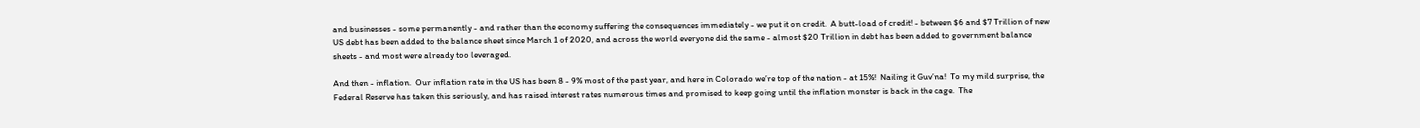and businesses - some permanently - and rather than the economy suffering the consequences immediately - we put it on credit.  A butt-load of credit! - between $6 and $7 Trillion of new US debt has been added to the balance sheet since March 1 of 2020, and across the world everyone did the same - almost $20 Trillion in debt has been added to government balance sheets - and most were already too leveraged.

And then - inflation.  Our inflation rate in the US has been 8 - 9% most of the past year, and here in Colorado we’re top of the nation - at 15%!  Nailing it Guv’na!  To my mild surprise, the Federal Reserve has taken this seriously, and has raised interest rates numerous times and promised to keep going until the inflation monster is back in the cage.  The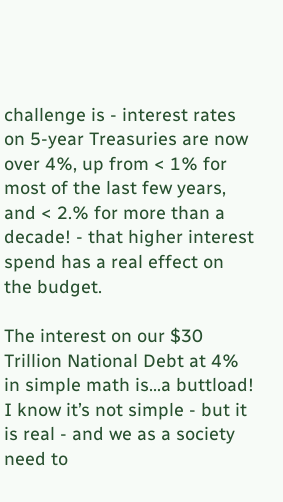challenge is - interest rates on 5-year Treasuries are now over 4%, up from < 1% for most of the last few years, and < 2.% for more than a decade! - that higher interest spend has a real effect on the budget.

The interest on our $30 Trillion National Debt at 4% in simple math is…a buttload!  I know it’s not simple - but it is real - and we as a society need to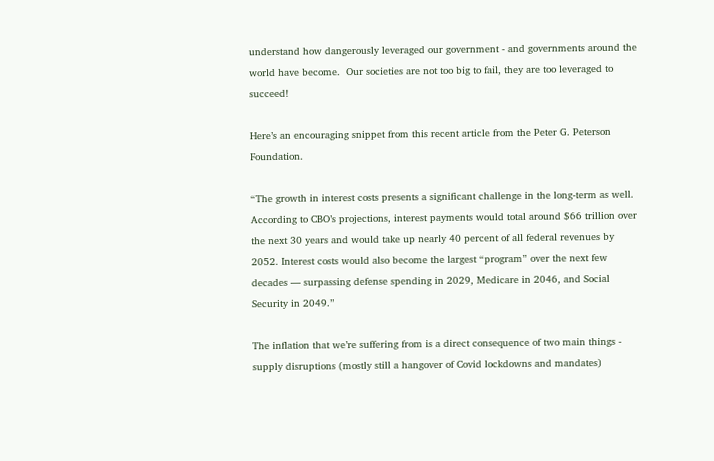understand how dangerously leveraged our government - and governments around the world have become.  Our societies are not too big to fail, they are too leveraged to succeed!

Here’s an encouraging snippet from this recent article from the Peter G. Peterson Foundation.

“The growth in interest costs presents a significant challenge in the long-term as well. According to CBO’s projections, interest payments would total around $66 trillion over the next 30 years and would take up nearly 40 percent of all federal revenues by 2052. Interest costs would also become the largest “program” over the next few decades — surpassing defense spending in 2029, Medicare in 2046, and Social Security in 2049.”

The inflation that we’re suffering from is a direct consequence of two main things - supply disruptions (mostly still a hangover of Covid lockdowns and mandates)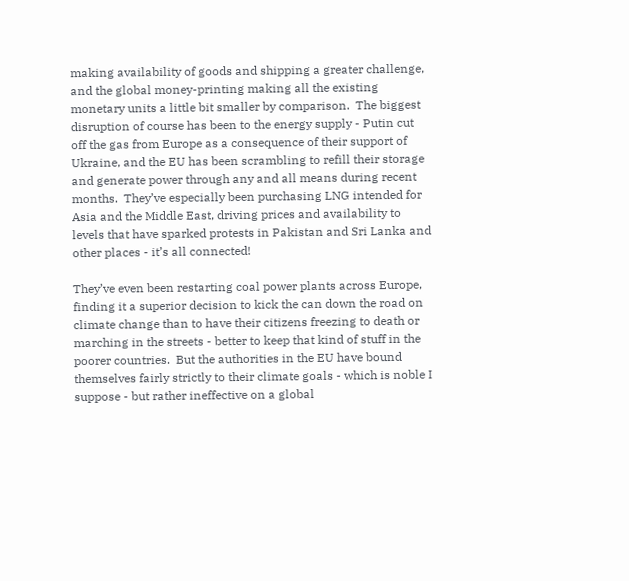making availability of goods and shipping a greater challenge, and the global money-printing making all the existing monetary units a little bit smaller by comparison.  The biggest disruption of course has been to the energy supply - Putin cut off the gas from Europe as a consequence of their support of Ukraine, and the EU has been scrambling to refill their storage and generate power through any and all means during recent months.  They’ve especially been purchasing LNG intended for Asia and the Middle East, driving prices and availability to levels that have sparked protests in Pakistan and Sri Lanka and other places - it’s all connected!

They’ve even been restarting coal power plants across Europe, finding it a superior decision to kick the can down the road on climate change than to have their citizens freezing to death or marching in the streets - better to keep that kind of stuff in the poorer countries.  But the authorities in the EU have bound themselves fairly strictly to their climate goals - which is noble I suppose - but rather ineffective on a global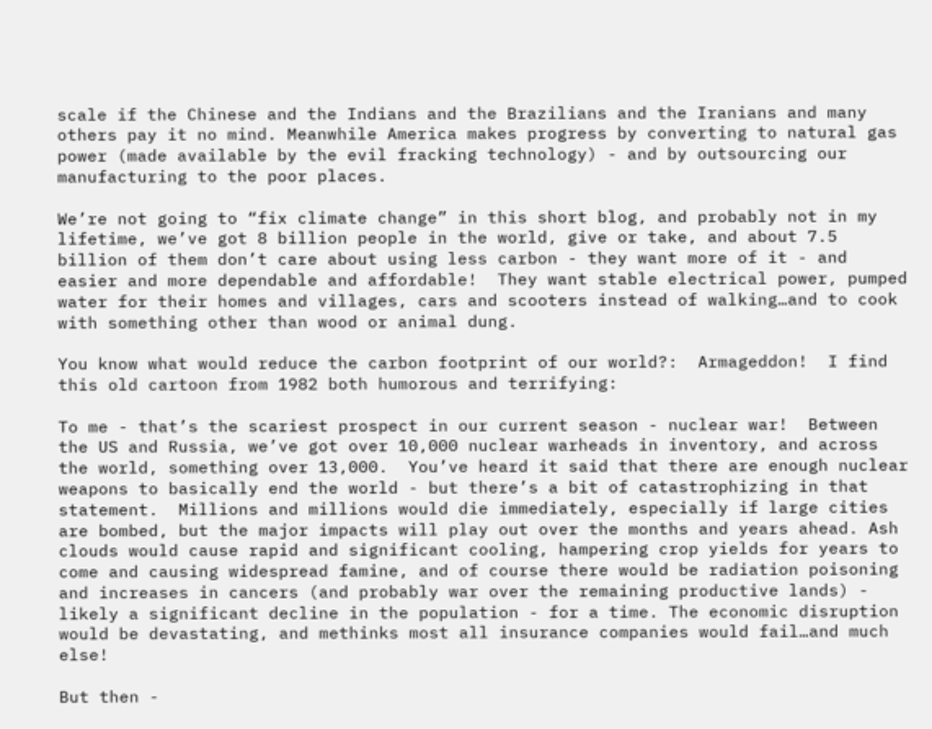scale if the Chinese and the Indians and the Brazilians and the Iranians and many others pay it no mind. Meanwhile America makes progress by converting to natural gas power (made available by the evil fracking technology) - and by outsourcing our manufacturing to the poor places.

We’re not going to “fix climate change” in this short blog, and probably not in my lifetime, we’ve got 8 billion people in the world, give or take, and about 7.5 billion of them don’t care about using less carbon - they want more of it - and easier and more dependable and affordable!  They want stable electrical power, pumped water for their homes and villages, cars and scooters instead of walking…and to cook with something other than wood or animal dung.

You know what would reduce the carbon footprint of our world?:  Armageddon!  I find this old cartoon from 1982 both humorous and terrifying:

To me - that’s the scariest prospect in our current season - nuclear war!  Between the US and Russia, we’ve got over 10,000 nuclear warheads in inventory, and across the world, something over 13,000.  You’ve heard it said that there are enough nuclear weapons to basically end the world - but there’s a bit of catastrophizing in that statement.  Millions and millions would die immediately, especially if large cities are bombed, but the major impacts will play out over the months and years ahead. Ash clouds would cause rapid and significant cooling, hampering crop yields for years to come and causing widespread famine, and of course there would be radiation poisoning and increases in cancers (and probably war over the remaining productive lands) - likely a significant decline in the population - for a time. The economic disruption would be devastating, and methinks most all insurance companies would fail…and much else!

But then -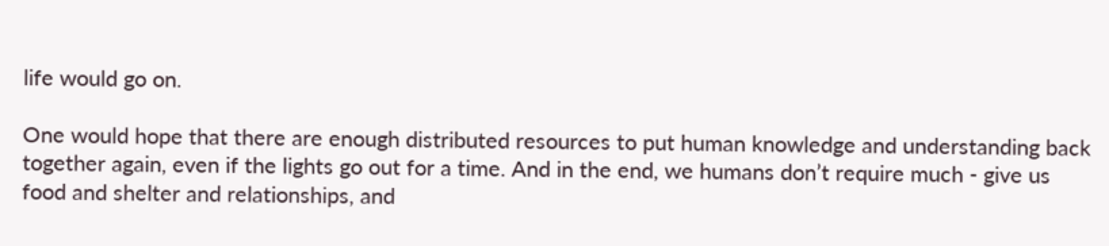life would go on.

One would hope that there are enough distributed resources to put human knowledge and understanding back together again, even if the lights go out for a time. And in the end, we humans don’t require much - give us food and shelter and relationships, and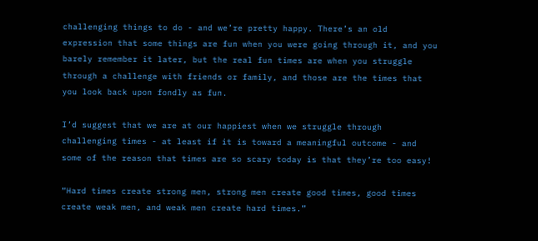challenging things to do - and we’re pretty happy. There’s an old expression that some things are fun when you were going through it, and you barely remember it later, but the real fun times are when you struggle through a challenge with friends or family, and those are the times that you look back upon fondly as fun.

I’d suggest that we are at our happiest when we struggle through challenging times - at least if it is toward a meaningful outcome - and some of the reason that times are so scary today is that they’re too easy!

“Hard times create strong men, strong men create good times, good times create weak men, and weak men create hard times.”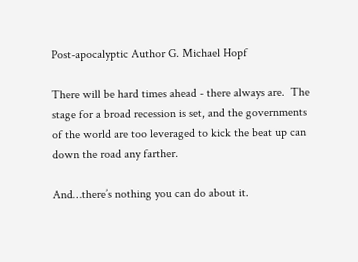Post-apocalyptic Author G. Michael Hopf

There will be hard times ahead - there always are.  The stage for a broad recession is set, and the governments of the world are too leveraged to kick the beat up can down the road any farther.

And…there’s nothing you can do about it.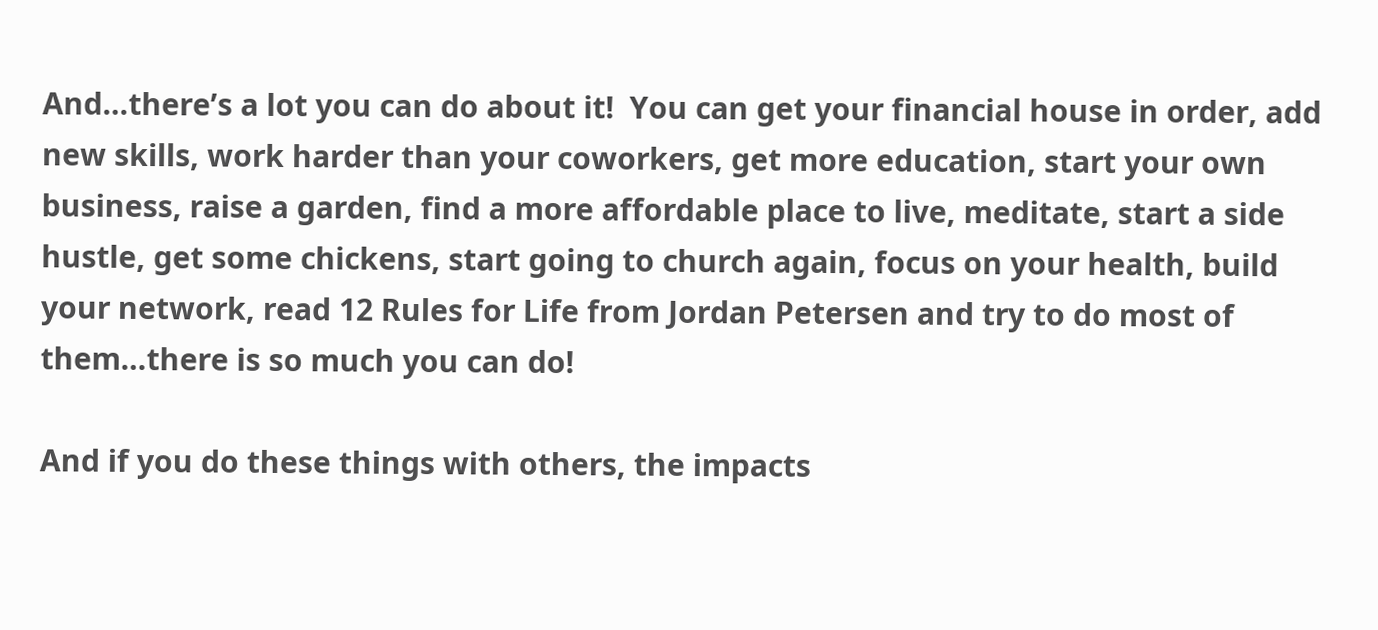And…there’s a lot you can do about it!  You can get your financial house in order, add new skills, work harder than your coworkers, get more education, start your own business, raise a garden, find a more affordable place to live, meditate, start a side hustle, get some chickens, start going to church again, focus on your health, build your network, read 12 Rules for Life from Jordan Petersen and try to do most of them…there is so much you can do!

And if you do these things with others, the impacts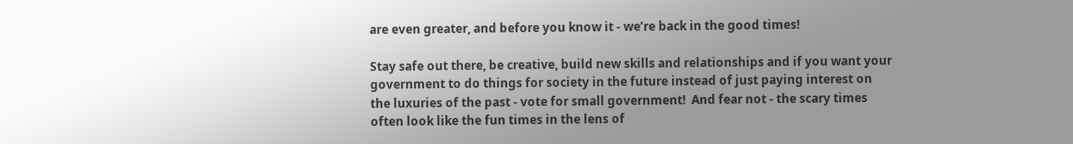are even greater, and before you know it - we’re back in the good times!

Stay safe out there, be creative, build new skills and relationships and if you want your government to do things for society in the future instead of just paying interest on the luxuries of the past - vote for small government!  And fear not - the scary times often look like the fun times in the lens of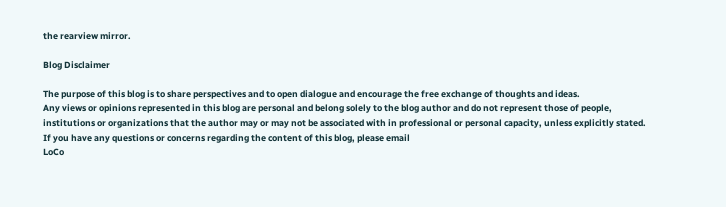the rearview mirror.

Blog Disclaimer

The purpose of this blog is to share perspectives and to open dialogue and encourage the free exchange of thoughts and ideas.
Any views or opinions represented in this blog are personal and belong solely to the blog author and do not represent those of people, institutions or organizations that the author may or may not be associated with in professional or personal capacity, unless explicitly stated.
If you have any questions or concerns regarding the content of this blog, please email
LoCo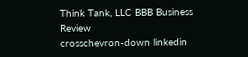Think Tank, LLC BBB Business Review
crosschevron-down linkedin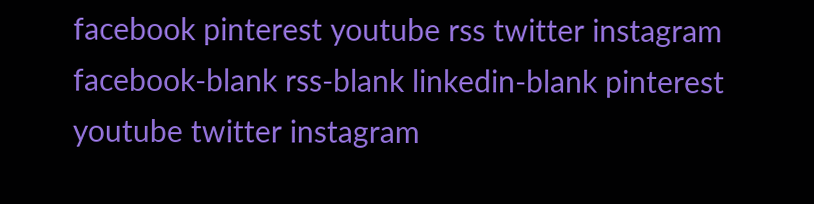facebook pinterest youtube rss twitter instagram facebook-blank rss-blank linkedin-blank pinterest youtube twitter instagram